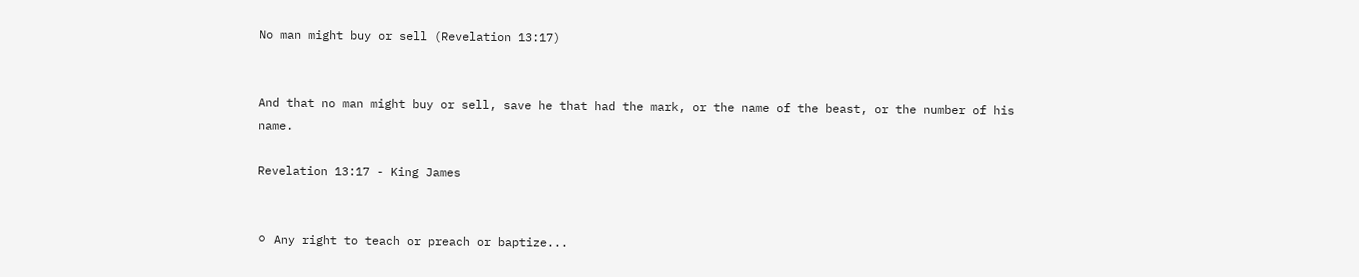No man might buy or sell (Revelation 13:17)


And that no man might buy or sell, save he that had the mark, or the name of the beast, or the number of his name.

Revelation 13:17 - King James


⚪ Any right to teach or preach or baptize...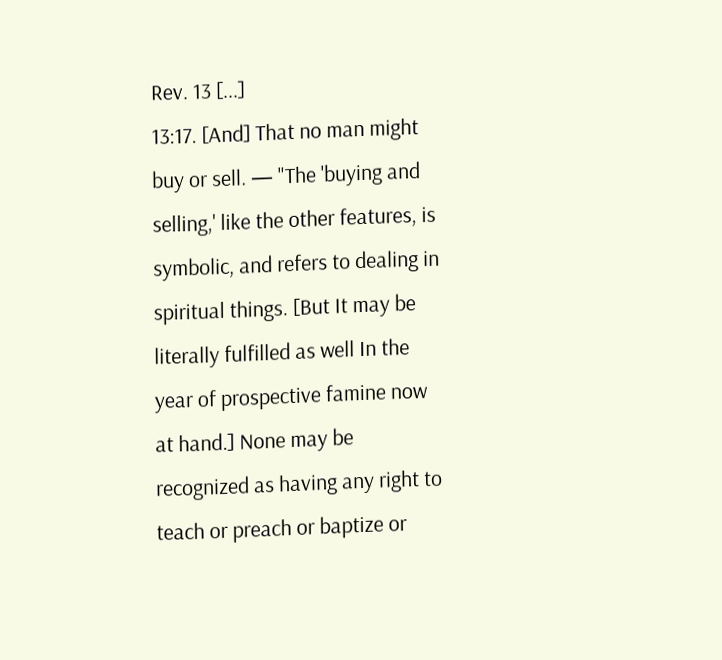Rev. 13 [...]
13:17. [And] That no man might buy or sell. — "The 'buying and selling,' like the other features, is symbolic, and refers to dealing in spiritual things. [But It may be literally fulfilled as well In the year of prospective famine now at hand.] None may be recognized as having any right to teach or preach or baptize or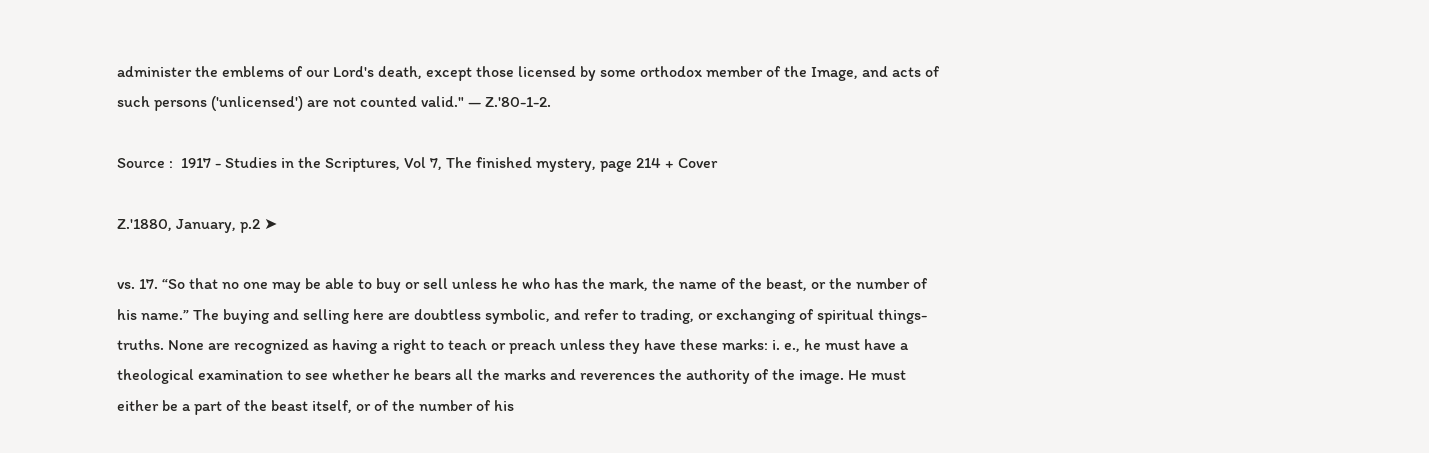administer the emblems of our Lord's death, except those licensed by some orthodox member of the Image, and acts of such persons ('unlicensed') are not counted valid." — Z.'80-1-2.

Source :  1917 - Studies in the Scriptures, Vol 7, The finished mystery, page 214 + Cover

Z.'1880, January, p.2 ➤

vs. 17. “So that no one may be able to buy or sell unless he who has the mark, the name of the beast, or the number of his name.” The buying and selling here are doubtless symbolic, and refer to trading, or exchanging of spiritual things-truths. None are recognized as having a right to teach or preach unless they have these marks: i. e., he must have a theological examination to see whether he bears all the marks and reverences the authority of the image. He must either be a part of the beast itself, or of the number of his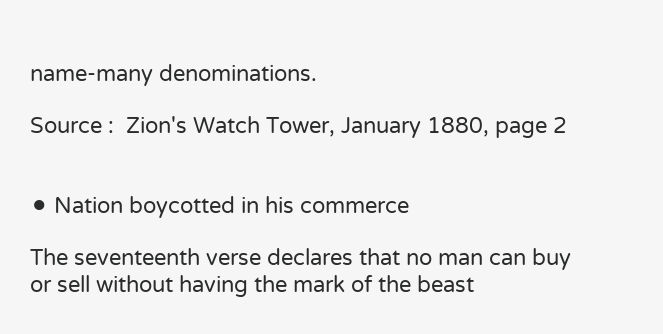name-many denominations.

Source :  Zion's Watch Tower, January 1880, page 2


⚫ Nation boycotted in his commerce

The seventeenth verse declares that no man can buy or sell without having the mark of the beast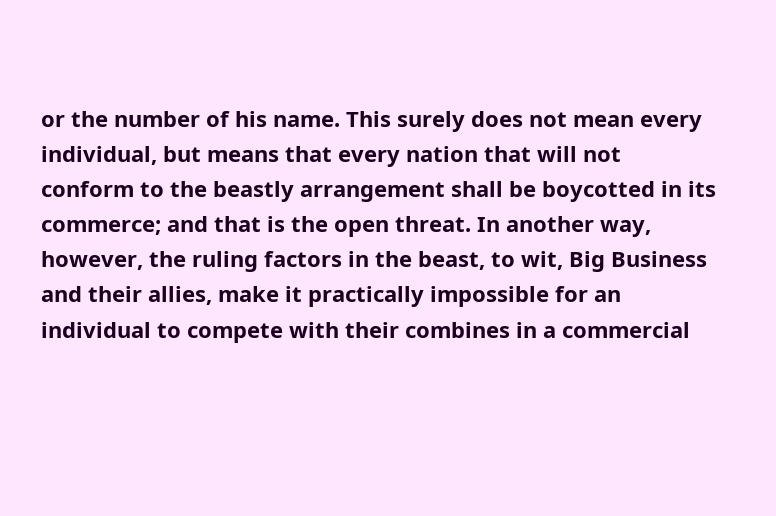or the number of his name. This surely does not mean every individual, but means that every nation that will not conform to the beastly arrangement shall be boycotted in its commerce; and that is the open threat. In another way, however, the ruling factors in the beast, to wit, Big Business and their allies, make it practically impossible for an individual to compete with their combines in a commercial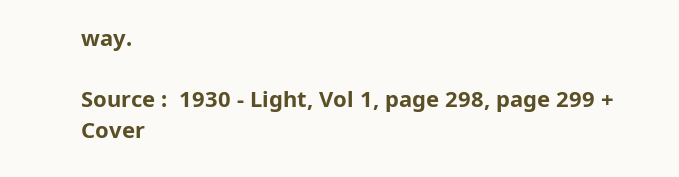way.

Source :  1930 - Light, Vol 1, page 298, page 299 + Cover